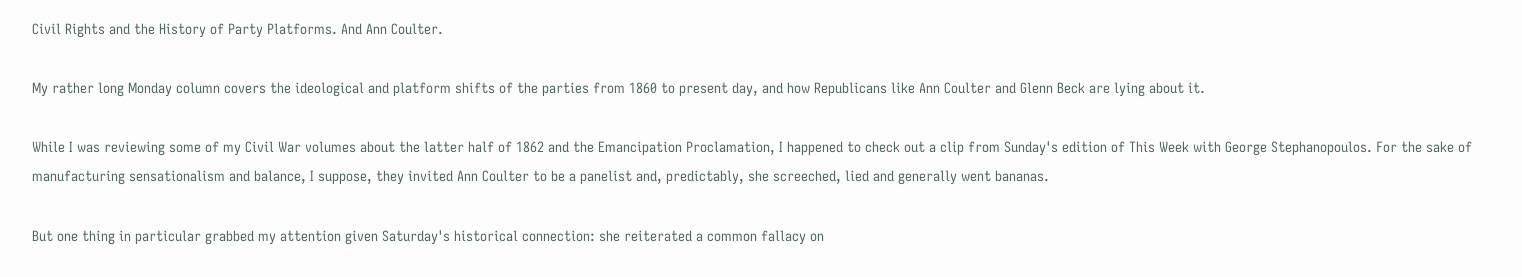Civil Rights and the History of Party Platforms. And Ann Coulter.

My rather long Monday column covers the ideological and platform shifts of the parties from 1860 to present day, and how Republicans like Ann Coulter and Glenn Beck are lying about it.

While I was reviewing some of my Civil War volumes about the latter half of 1862 and the Emancipation Proclamation, I happened to check out a clip from Sunday's edition of This Week with George Stephanopoulos. For the sake of manufacturing sensationalism and balance, I suppose, they invited Ann Coulter to be a panelist and, predictably, she screeched, lied and generally went bananas.

But one thing in particular grabbed my attention given Saturday's historical connection: she reiterated a common fallacy on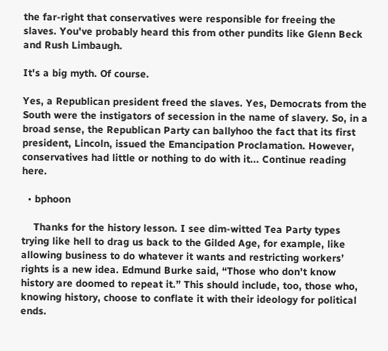the far-right that conservatives were responsible for freeing the slaves. You've probably heard this from other pundits like Glenn Beck and Rush Limbaugh.

It's a big myth. Of course.

Yes, a Republican president freed the slaves. Yes, Democrats from the South were the instigators of secession in the name of slavery. So, in a broad sense, the Republican Party can ballyhoo the fact that its first president, Lincoln, issued the Emancipation Proclamation. However, conservatives had little or nothing to do with it... Continue reading here.

  • bphoon

    Thanks for the history lesson. I see dim-witted Tea Party types trying like hell to drag us back to the Gilded Age, for example, like allowing business to do whatever it wants and restricting workers’ rights is a new idea. Edmund Burke said, “Those who don’t know history are doomed to repeat it.” This should include, too, those who, knowing history, choose to conflate it with their ideology for political ends.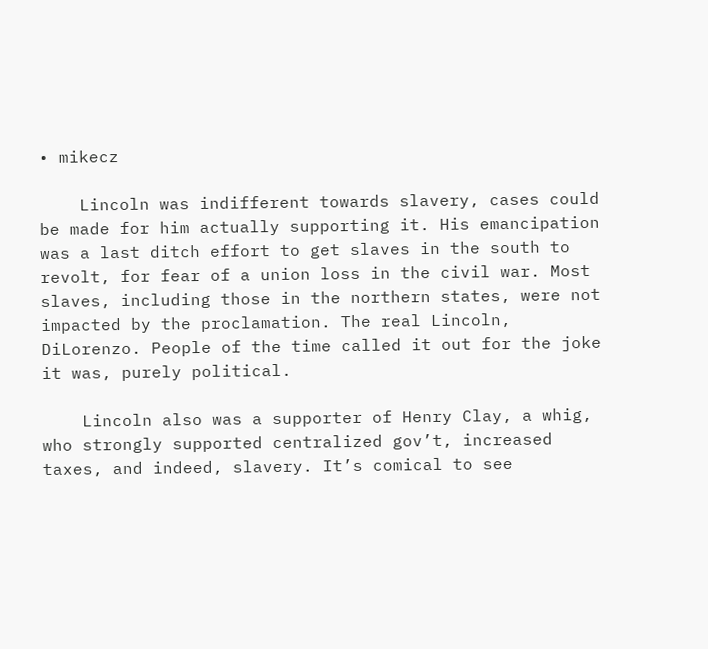• mikecz

    Lincoln was indifferent towards slavery, cases could be made for him actually supporting it. His emancipation was a last ditch effort to get slaves in the south to revolt, for fear of a union loss in the civil war. Most slaves, including those in the northern states, were not impacted by the proclamation. The real Lincoln, DiLorenzo. People of the time called it out for the joke it was, purely political.

    Lincoln also was a supporter of Henry Clay, a whig, who strongly supported centralized gov’t, increased taxes, and indeed, slavery. It’s comical to see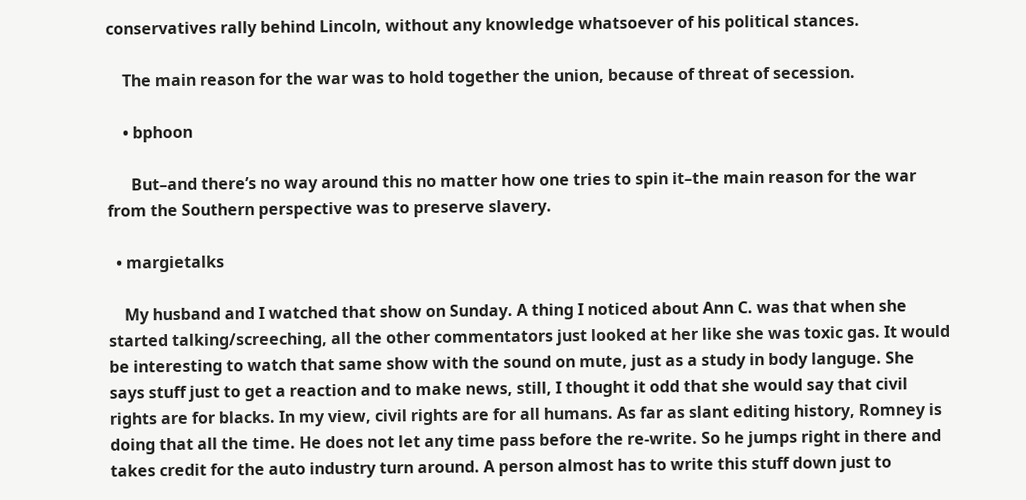conservatives rally behind Lincoln, without any knowledge whatsoever of his political stances.

    The main reason for the war was to hold together the union, because of threat of secession.

    • bphoon

      But–and there’s no way around this no matter how one tries to spin it–the main reason for the war from the Southern perspective was to preserve slavery.

  • margietalks

    My husband and I watched that show on Sunday. A thing I noticed about Ann C. was that when she started talking/screeching, all the other commentators just looked at her like she was toxic gas. It would be interesting to watch that same show with the sound on mute, just as a study in body languge. She says stuff just to get a reaction and to make news, still, I thought it odd that she would say that civil rights are for blacks. In my view, civil rights are for all humans. As far as slant editing history, Romney is doing that all the time. He does not let any time pass before the re-write. So he jumps right in there and takes credit for the auto industry turn around. A person almost has to write this stuff down just to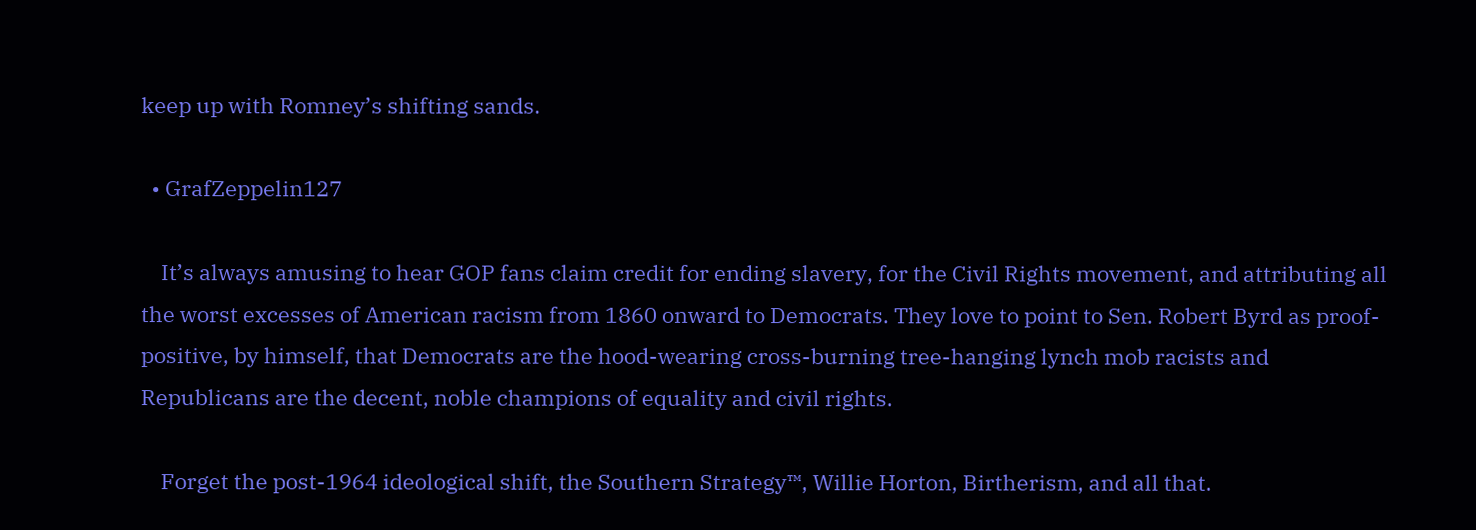keep up with Romney’s shifting sands.

  • GrafZeppelin127

    It’s always amusing to hear GOP fans claim credit for ending slavery, for the Civil Rights movement, and attributing all the worst excesses of American racism from 1860 onward to Democrats. They love to point to Sen. Robert Byrd as proof-positive, by himself, that Democrats are the hood-wearing cross-burning tree-hanging lynch mob racists and Republicans are the decent, noble champions of equality and civil rights.

    Forget the post-1964 ideological shift, the Southern Strategy™, Willie Horton, Birtherism, and all that.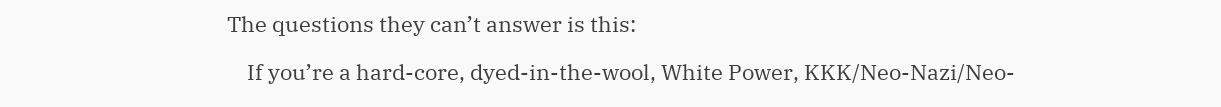The questions they can’t answer is this:

    If you’re a hard-core, dyed-in-the-wool, White Power, KKK/Neo-Nazi/Neo-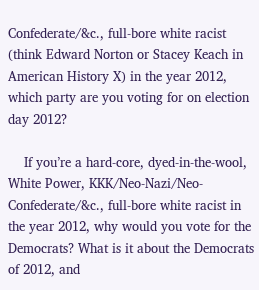Confederate/&c., full-bore white racist (think Edward Norton or Stacey Keach in American History X) in the year 2012, which party are you voting for on election day 2012?

    If you’re a hard-core, dyed-in-the-wool, White Power, KKK/Neo-Nazi/Neo-Confederate/&c., full-bore white racist in the year 2012, why would you vote for the Democrats? What is it about the Democrats of 2012, and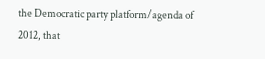the Democratic party platform/agenda of 2012, that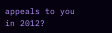appeals to you in 2012?